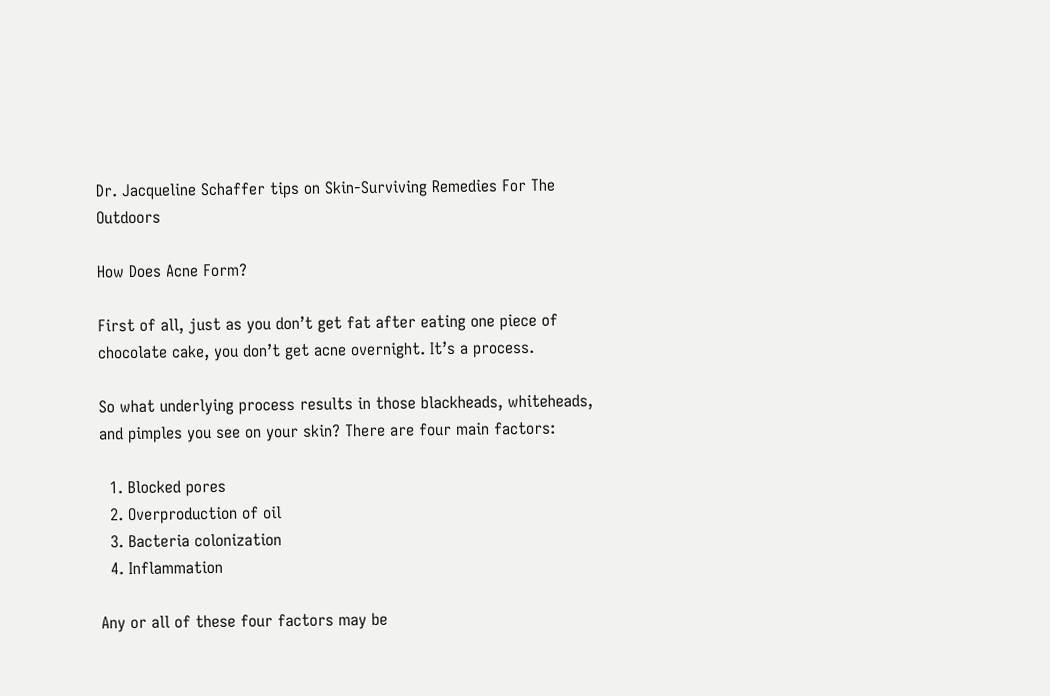Dr. Jacqueline Schaffer tips on Skin-Surviving Remedies For The Outdoors

How Does Acne Form?

First of all, just as you don’t get fat after eating one piece of chocolate cake, you don’t get acne overnight. It’s a process.

So what underlying process results in those blackheads, whiteheads, and pimples you see on your skin? There are four main factors:

  1. Blocked pores
  2. Overproduction of oil
  3. Bacteria colonization
  4. Inflammation

Any or all of these four factors may be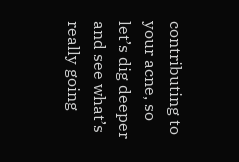contributing to your acne, so let’s dig deeper and see what’s really going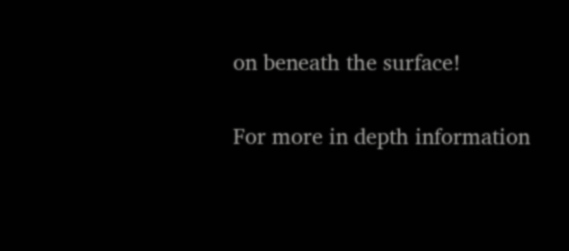on beneath the surface!

For more in depth information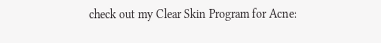check out my Clear Skin Program for Acne: